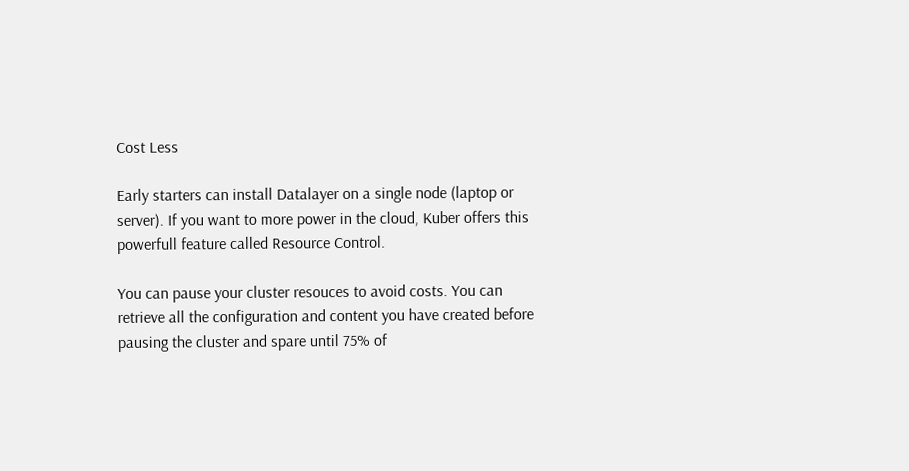Cost Less

Early starters can install Datalayer on a single node (laptop or server). If you want to more power in the cloud, Kuber offers this powerfull feature called Resource Control.

You can pause your cluster resouces to avoid costs. You can retrieve all the configuration and content you have created before pausing the cluster and spare until 75% of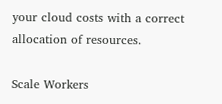your cloud costs with a correct allocation of resources.

Scale Workers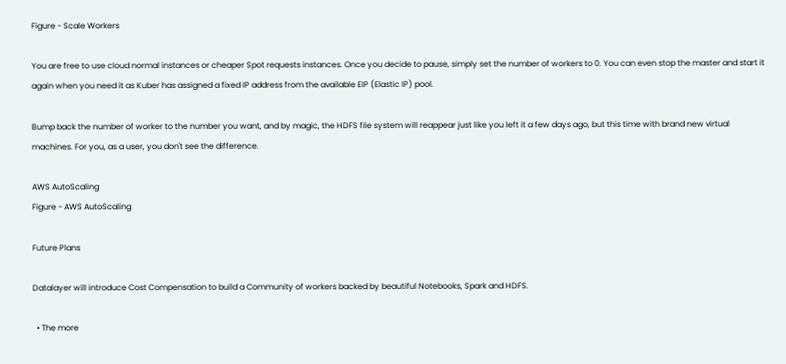Figure - Scale Workers

You are free to use cloud normal instances or cheaper Spot requests instances. Once you decide to pause, simply set the number of workers to 0. You can even stop the master and start it again when you need it as Kuber has assigned a fixed IP address from the available EIP (Elastic IP) pool.

Bump back the number of worker to the number you want, and by magic, the HDFS file system will reappear just like you left it a few days ago, but this time with brand new virtual machines. For you, as a user, you don't see the difference.

AWS AutoScaling
Figure - AWS AutoScaling

Future Plans

Datalayer will introduce Cost Compensation to build a Community of workers backed by beautiful Notebooks, Spark and HDFS.

  • The more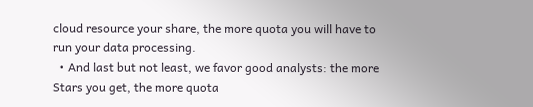cloud resource your share, the more quota you will have to run your data processing.
  • And last but not least, we favor good analysts: the more Stars you get, the more quota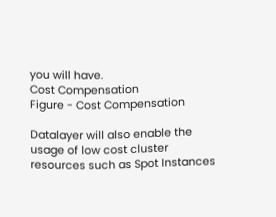you will have.
Cost Compensation
Figure - Cost Compensation

Datalayer will also enable the usage of low cost cluster resources such as Spot Instances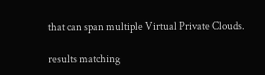that can span multiple Virtual Private Clouds.

results matching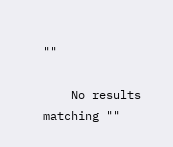""

    No results matching ""